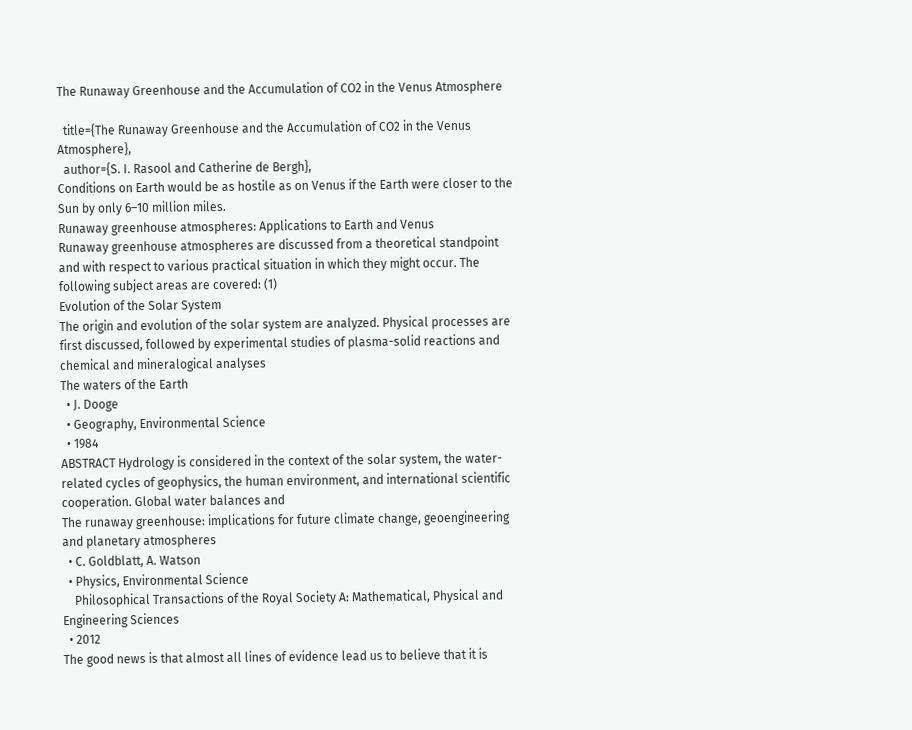The Runaway Greenhouse and the Accumulation of CO2 in the Venus Atmosphere

  title={The Runaway Greenhouse and the Accumulation of CO2 in the Venus Atmosphere},
  author={S. I. Rasool and Catherine de Bergh},
Conditions on Earth would be as hostile as on Venus if the Earth were closer to the Sun by only 6–10 million miles.
Runaway greenhouse atmospheres: Applications to Earth and Venus
Runaway greenhouse atmospheres are discussed from a theoretical standpoint and with respect to various practical situation in which they might occur. The following subject areas are covered: (1)
Evolution of the Solar System
The origin and evolution of the solar system are analyzed. Physical processes are first discussed, followed by experimental studies of plasma-solid reactions and chemical and mineralogical analyses
The waters of the Earth
  • J. Dooge
  • Geography, Environmental Science
  • 1984
ABSTRACT Hydrology is considered in the context of the solar system, the water-related cycles of geophysics, the human environment, and international scientific cooperation. Global water balances and
The runaway greenhouse: implications for future climate change, geoengineering and planetary atmospheres
  • C. Goldblatt, A. Watson
  • Physics, Environmental Science
    Philosophical Transactions of the Royal Society A: Mathematical, Physical and Engineering Sciences
  • 2012
The good news is that almost all lines of evidence lead us to believe that it is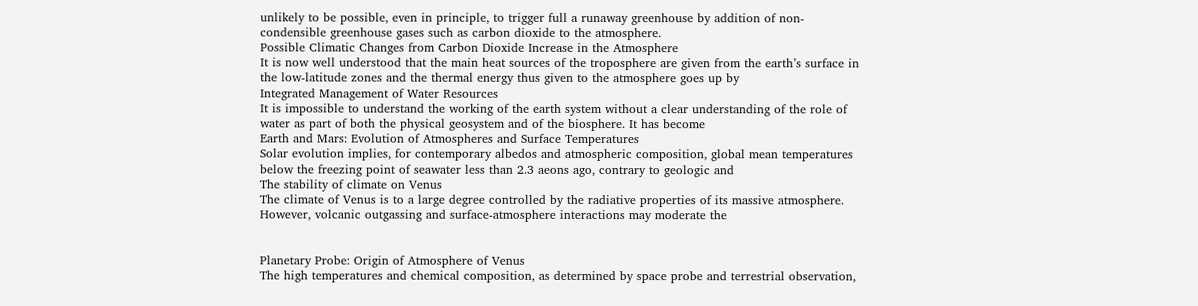unlikely to be possible, even in principle, to trigger full a runaway greenhouse by addition of non-condensible greenhouse gases such as carbon dioxide to the atmosphere.
Possible Climatic Changes from Carbon Dioxide Increase in the Atmosphere
It is now well understood that the main heat sources of the troposphere are given from the earth’s surface in the low-latitude zones and the thermal energy thus given to the atmosphere goes up by
Integrated Management of Water Resources
It is impossible to understand the working of the earth system without a clear understanding of the role of water as part of both the physical geosystem and of the biosphere. It has become
Earth and Mars: Evolution of Atmospheres and Surface Temperatures
Solar evolution implies, for contemporary albedos and atmospheric composition, global mean temperatures below the freezing point of seawater less than 2.3 aeons ago, contrary to geologic and
The stability of climate on Venus
The climate of Venus is to a large degree controlled by the radiative properties of its massive atmosphere. However, volcanic outgassing and surface-atmosphere interactions may moderate the


Planetary Probe: Origin of Atmosphere of Venus
The high temperatures and chemical composition, as determined by space probe and terrestrial observation,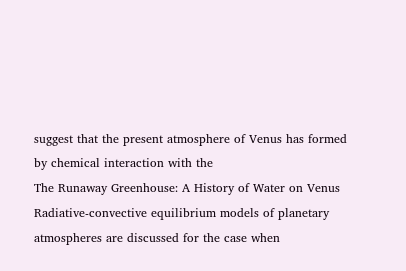suggest that the present atmosphere of Venus has formed by chemical interaction with the
The Runaway Greenhouse: A History of Water on Venus
Radiative-convective equilibrium models of planetary atmospheres are discussed for the case when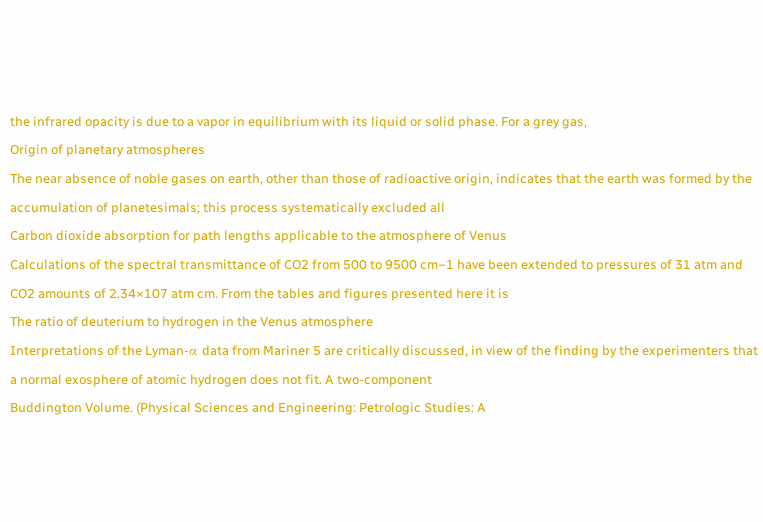the infrared opacity is due to a vapor in equilibrium with its liquid or solid phase. For a grey gas,
Origin of planetary atmospheres
The near absence of noble gases on earth, other than those of radioactive origin, indicates that the earth was formed by the accumulation of planetesimals; this process systematically excluded all
Carbon dioxide absorption for path lengths applicable to the atmosphere of Venus
Calculations of the spectral transmittance of CO2 from 500 to 9500 cm−1 have been extended to pressures of 31 atm and CO2 amounts of 2.34×107 atm cm. From the tables and figures presented here it is
The ratio of deuterium to hydrogen in the Venus atmosphere
Interpretations of the Lyman-α data from Mariner 5 are critically discussed, in view of the finding by the experimenters that a normal exosphere of atomic hydrogen does not fit. A two-component
Buddington Volume. (Physical Sciences and Engineering: Petrologic Studies: A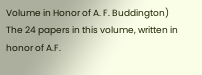Volume in Honor of A. F. Buddington)
The 24 papers in this volume, written in honor of A.F.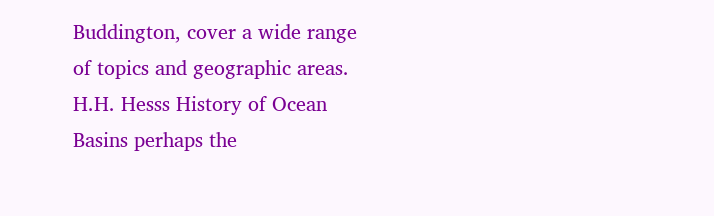Buddington, cover a wide range of topics and geographic areas. H.H. Hesss History of Ocean Basins perhaps the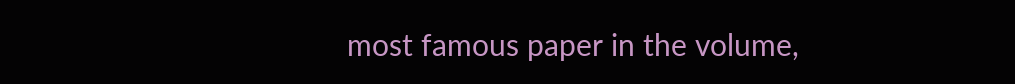most famous paper in the volume,